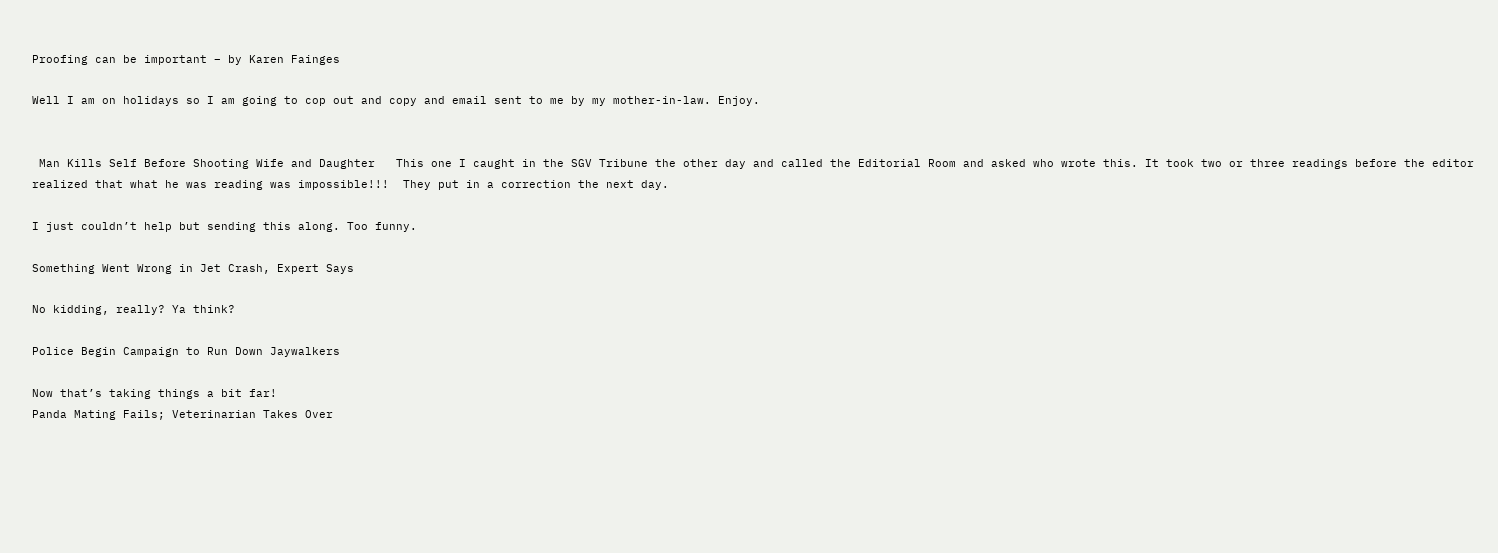Proofing can be important – by Karen Fainges

Well I am on holidays so I am going to cop out and copy and email sent to me by my mother-in-law. Enjoy.


 Man Kills Self Before Shooting Wife and Daughter   This one I caught in the SGV Tribune the other day and called the Editorial Room and asked who wrote this. It took two or three readings before the editor realized that what he was reading was impossible!!!  They put in a correction the next day.

I just couldn’t help but sending this along. Too funny.

Something Went Wrong in Jet Crash, Expert Says

No kidding, really? Ya think?

Police Begin Campaign to Run Down Jaywalkers

Now that’s taking things a bit far!
Panda Mating Fails; Veterinarian Takes Over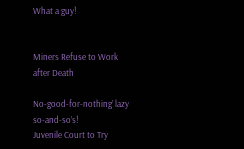What a guy!


Miners Refuse to Work after Death

No-good-for-nothing’ lazy so-and-so’s!
Juvenile Court to Try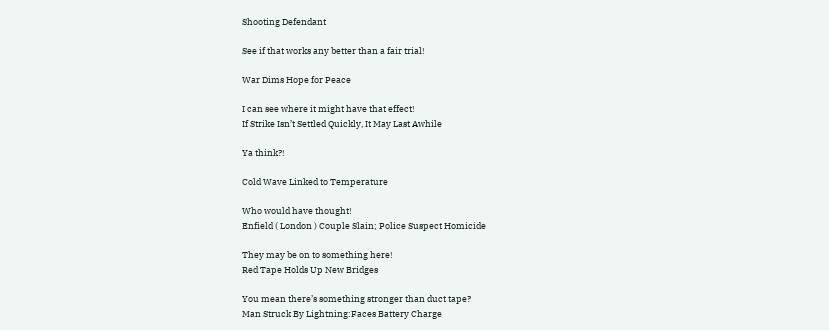Shooting Defendant

See if that works any better than a fair trial!

War Dims Hope for Peace

I can see where it might have that effect!
If Strike Isn’t Settled Quickly, It May Last Awhile

Ya think?!

Cold Wave Linked to Temperature

Who would have thought!
Enfield ( London ) Couple Slain; Police Suspect Homicide

They may be on to something here!
Red Tape Holds Up New Bridges

You mean there’s something stronger than duct tape?
Man Struck By Lightning:Faces Battery Charge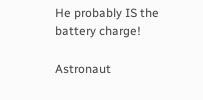He probably IS the battery charge!

Astronaut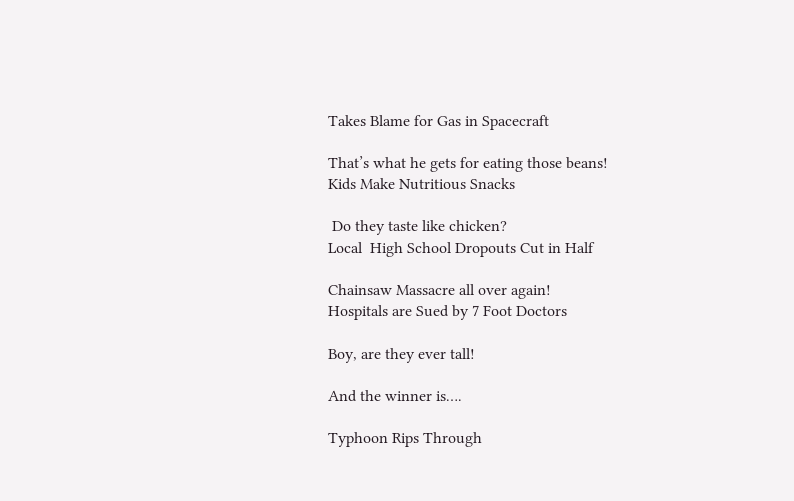Takes Blame for Gas in Spacecraft

That’s what he gets for eating those beans!
Kids Make Nutritious Snacks

 Do they taste like chicken?
Local  High School Dropouts Cut in Half

Chainsaw Massacre all over again!
Hospitals are Sued by 7 Foot Doctors

Boy, are they ever tall!

And the winner is….

Typhoon Rips Through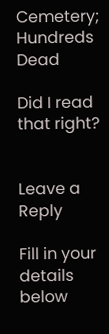Cemetery; Hundreds Dead

Did I read that right?


Leave a Reply

Fill in your details below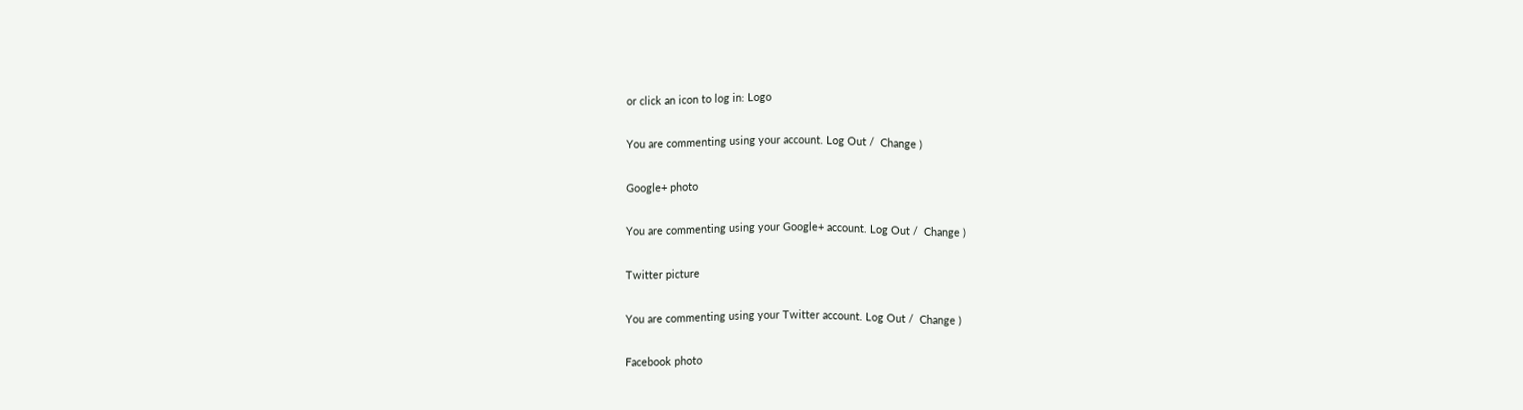or click an icon to log in: Logo

You are commenting using your account. Log Out /  Change )

Google+ photo

You are commenting using your Google+ account. Log Out /  Change )

Twitter picture

You are commenting using your Twitter account. Log Out /  Change )

Facebook photo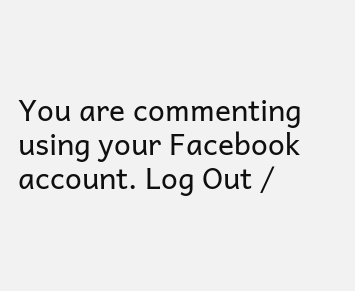You are commenting using your Facebook account. Log Out /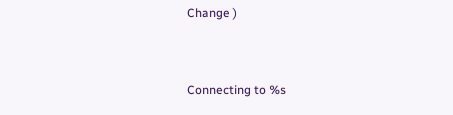Change )


Connecting to %s